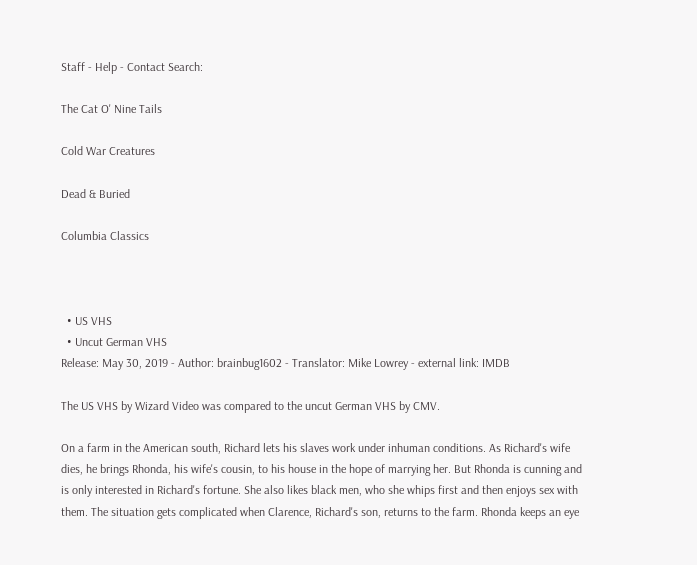Staff - Help - Contact Search:

The Cat O' Nine Tails

Cold War Creatures

Dead & Buried

Columbia Classics



  • US VHS
  • Uncut German VHS
Release: May 30, 2019 - Author: brainbug1602 - Translator: Mike Lowrey - external link: IMDB

The US VHS by Wizard Video was compared to the uncut German VHS by CMV.

On a farm in the American south, Richard lets his slaves work under inhuman conditions. As Richard's wife dies, he brings Rhonda, his wife's cousin, to his house in the hope of marrying her. But Rhonda is cunning and is only interested in Richard's fortune. She also likes black men, who she whips first and then enjoys sex with them. The situation gets complicated when Clarence, Richard's son, returns to the farm. Rhonda keeps an eye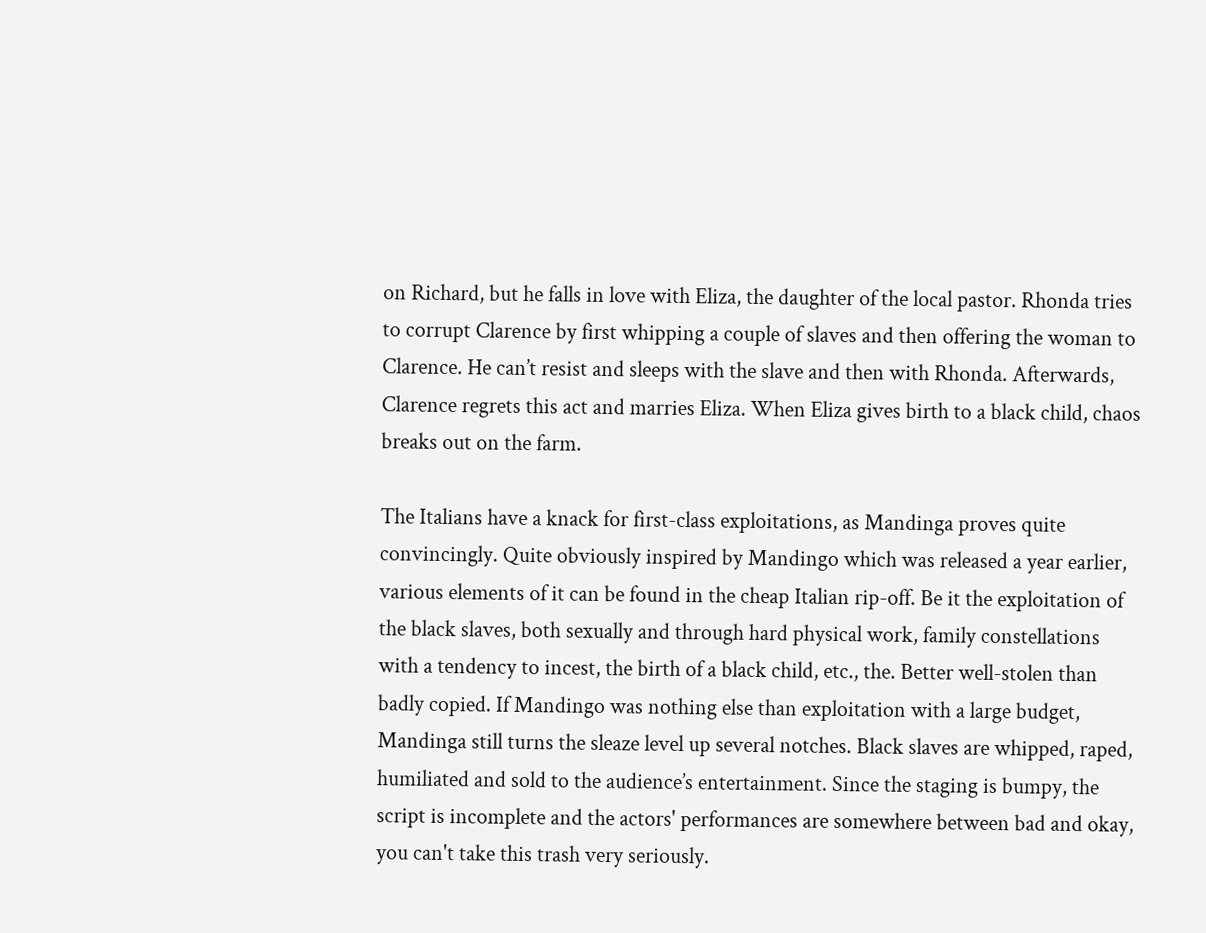on Richard, but he falls in love with Eliza, the daughter of the local pastor. Rhonda tries to corrupt Clarence by first whipping a couple of slaves and then offering the woman to Clarence. He can’t resist and sleeps with the slave and then with Rhonda. Afterwards, Clarence regrets this act and marries Eliza. When Eliza gives birth to a black child, chaos breaks out on the farm.

The Italians have a knack for first-class exploitations, as Mandinga proves quite convincingly. Quite obviously inspired by Mandingo which was released a year earlier, various elements of it can be found in the cheap Italian rip-off. Be it the exploitation of the black slaves, both sexually and through hard physical work, family constellations with a tendency to incest, the birth of a black child, etc., the. Better well-stolen than badly copied. If Mandingo was nothing else than exploitation with a large budget, Mandinga still turns the sleaze level up several notches. Black slaves are whipped, raped, humiliated and sold to the audience’s entertainment. Since the staging is bumpy, the script is incomplete and the actors' performances are somewhere between bad and okay, you can't take this trash very seriously.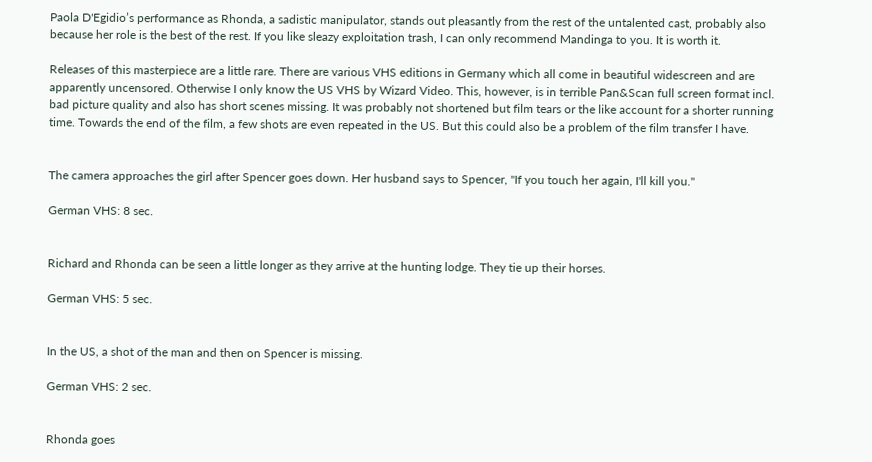Paola D'Egidio’s performance as Rhonda, a sadistic manipulator, stands out pleasantly from the rest of the untalented cast, probably also because her role is the best of the rest. If you like sleazy exploitation trash, I can only recommend Mandinga to you. It is worth it.

Releases of this masterpiece are a little rare. There are various VHS editions in Germany which all come in beautiful widescreen and are apparently uncensored. Otherwise I only know the US VHS by Wizard Video. This, however, is in terrible Pan&Scan full screen format incl. bad picture quality and also has short scenes missing. It was probably not shortened but film tears or the like account for a shorter running time. Towards the end of the film, a few shots are even repeated in the US. But this could also be a problem of the film transfer I have.


The camera approaches the girl after Spencer goes down. Her husband says to Spencer, "If you touch her again, I'll kill you."

German VHS: 8 sec.


Richard and Rhonda can be seen a little longer as they arrive at the hunting lodge. They tie up their horses.

German VHS: 5 sec.


In the US, a shot of the man and then on Spencer is missing.

German VHS: 2 sec.


Rhonda goes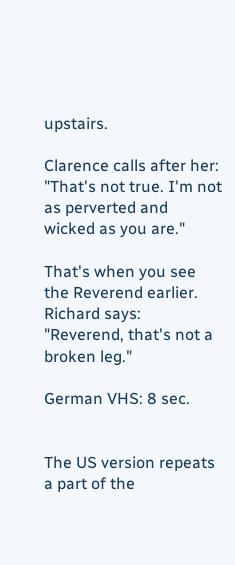upstairs.

Clarence calls after her: "That's not true. I'm not as perverted and wicked as you are."

That's when you see the Reverend earlier. Richard says: "Reverend, that's not a broken leg."

German VHS: 8 sec.


The US version repeats a part of the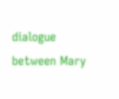dialogue between Mary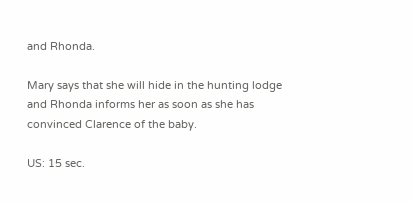and Rhonda.

Mary says that she will hide in the hunting lodge and Rhonda informs her as soon as she has convinced Clarence of the baby.

US: 15 sec.